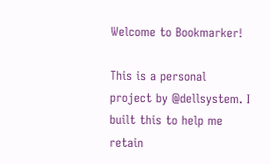Welcome to Bookmarker!

This is a personal project by @dellsystem. I built this to help me retain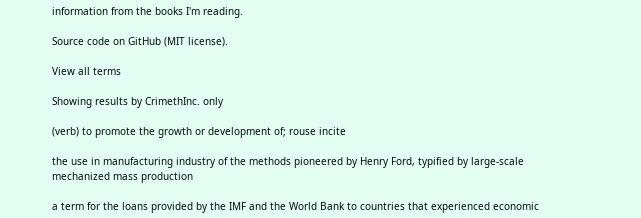information from the books I'm reading.

Source code on GitHub (MIT license).

View all terms

Showing results by CrimethInc. only

(verb) to promote the growth or development of; rouse incite

the use in manufacturing industry of the methods pioneered by Henry Ford, typified by large-scale mechanized mass production

a term for the loans provided by the IMF and the World Bank to countries that experienced economic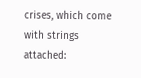crises, which come with strings attached: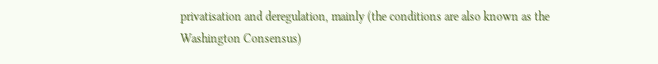privatisation and deregulation, mainly (the conditions are also known as the Washington Consensus)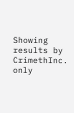Showing results by CrimethInc. only